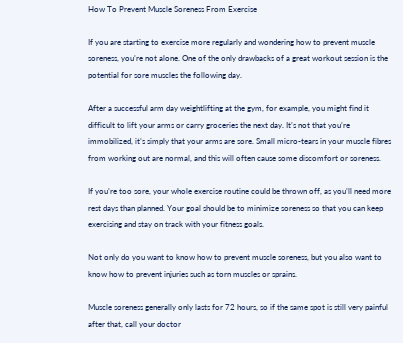How To Prevent Muscle Soreness From Exercise

If you are starting to exercise more regularly and wondering how to prevent muscle soreness, you’re not alone. One of the only drawbacks of a great workout session is the potential for sore muscles the following day.

After a successful arm day weightlifting at the gym, for example, you might find it difficult to lift your arms or carry groceries the next day. It’s not that you’re immobilized, it’s simply that your arms are sore. Small micro-tears in your muscle fibres from working out are normal, and this will often cause some discomfort or soreness.

If you’re too sore, your whole exercise routine could be thrown off, as you’ll need more rest days than planned. Your goal should be to minimize soreness so that you can keep exercising and stay on track with your fitness goals.

Not only do you want to know how to prevent muscle soreness, but you also want to know how to prevent injuries such as torn muscles or sprains.

Muscle soreness generally only lasts for 72 hours, so if the same spot is still very painful after that, call your doctor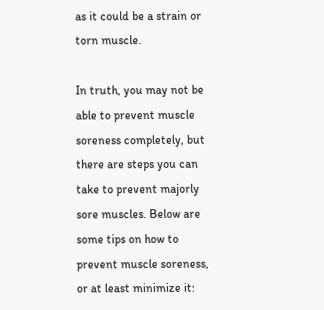as it could be a strain or torn muscle.

In truth, you may not be able to prevent muscle soreness completely, but there are steps you can take to prevent majorly sore muscles. Below are some tips on how to prevent muscle soreness, or at least minimize it: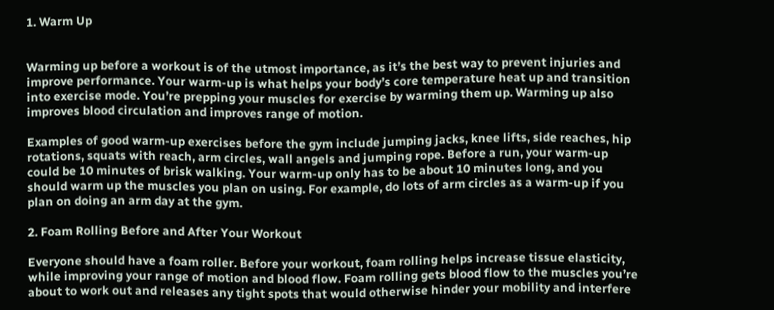1. Warm Up


Warming up before a workout is of the utmost importance, as it’s the best way to prevent injuries and improve performance. Your warm-up is what helps your body’s core temperature heat up and transition into exercise mode. You’re prepping your muscles for exercise by warming them up. Warming up also improves blood circulation and improves range of motion.

Examples of good warm-up exercises before the gym include jumping jacks, knee lifts, side reaches, hip rotations, squats with reach, arm circles, wall angels and jumping rope. Before a run, your warm-up could be 10 minutes of brisk walking. Your warm-up only has to be about 10 minutes long, and you should warm up the muscles you plan on using. For example, do lots of arm circles as a warm-up if you plan on doing an arm day at the gym.

2. Foam Rolling Before and After Your Workout

Everyone should have a foam roller. Before your workout, foam rolling helps increase tissue elasticity, while improving your range of motion and blood flow. Foam rolling gets blood flow to the muscles you’re about to work out and releases any tight spots that would otherwise hinder your mobility and interfere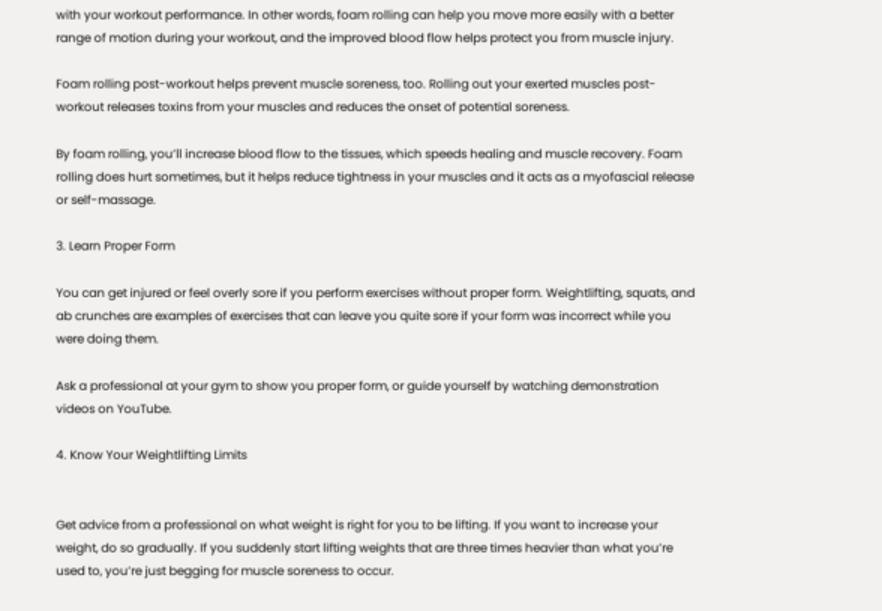with your workout performance. In other words, foam rolling can help you move more easily with a better range of motion during your workout, and the improved blood flow helps protect you from muscle injury.

Foam rolling post-workout helps prevent muscle soreness, too. Rolling out your exerted muscles post-workout releases toxins from your muscles and reduces the onset of potential soreness.

By foam rolling, you’ll increase blood flow to the tissues, which speeds healing and muscle recovery. Foam rolling does hurt sometimes, but it helps reduce tightness in your muscles and it acts as a myofascial release or self-massage.

3. Learn Proper Form

You can get injured or feel overly sore if you perform exercises without proper form. Weightlifting, squats, and ab crunches are examples of exercises that can leave you quite sore if your form was incorrect while you were doing them.

Ask a professional at your gym to show you proper form, or guide yourself by watching demonstration videos on YouTube.

4. Know Your Weightlifting Limits


Get advice from a professional on what weight is right for you to be lifting. If you want to increase your weight, do so gradually. If you suddenly start lifting weights that are three times heavier than what you’re used to, you’re just begging for muscle soreness to occur.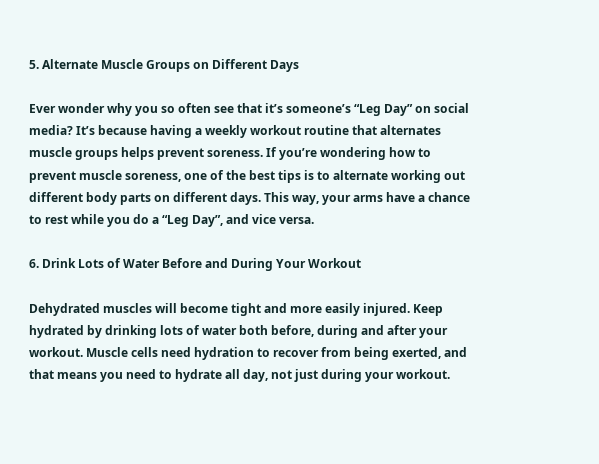5. Alternate Muscle Groups on Different Days

Ever wonder why you so often see that it’s someone’s “Leg Day” on social media? It’s because having a weekly workout routine that alternates muscle groups helps prevent soreness. If you’re wondering how to prevent muscle soreness, one of the best tips is to alternate working out different body parts on different days. This way, your arms have a chance to rest while you do a “Leg Day”, and vice versa.

6. Drink Lots of Water Before and During Your Workout

Dehydrated muscles will become tight and more easily injured. Keep hydrated by drinking lots of water both before, during and after your workout. Muscle cells need hydration to recover from being exerted, and that means you need to hydrate all day, not just during your workout.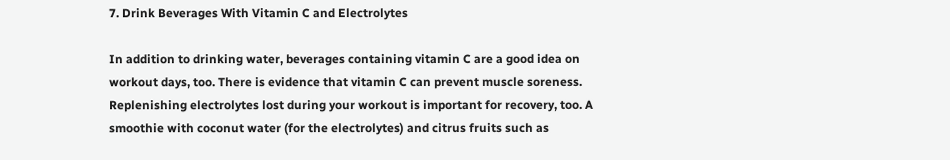7. Drink Beverages With Vitamin C and Electrolytes

In addition to drinking water, beverages containing vitamin C are a good idea on workout days, too. There is evidence that vitamin C can prevent muscle soreness. Replenishing electrolytes lost during your workout is important for recovery, too. A smoothie with coconut water (for the electrolytes) and citrus fruits such as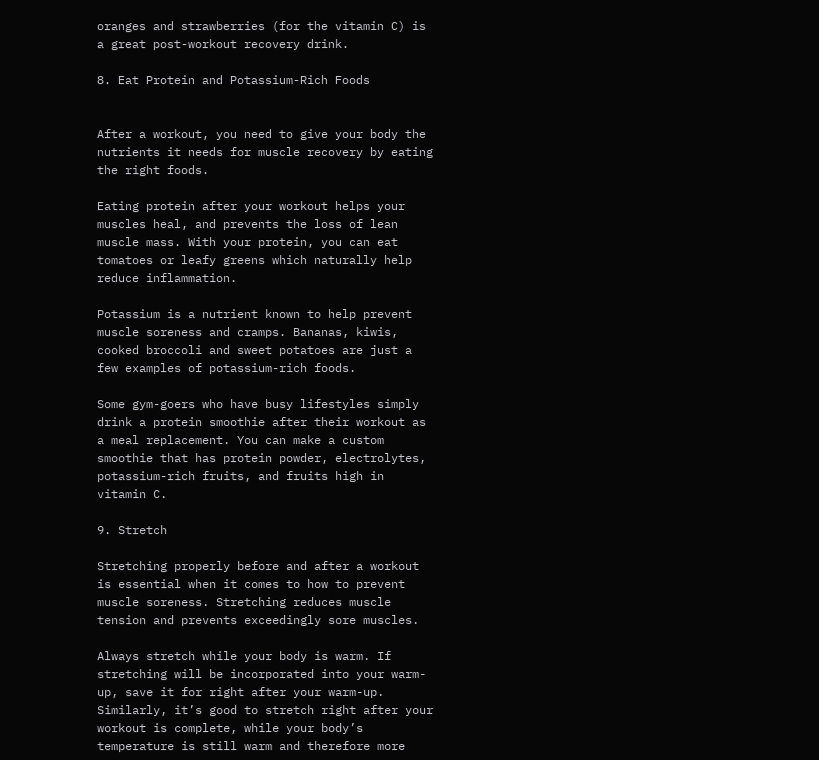oranges and strawberries (for the vitamin C) is a great post-workout recovery drink.

8. Eat Protein and Potassium-Rich Foods


After a workout, you need to give your body the nutrients it needs for muscle recovery by eating the right foods.

Eating protein after your workout helps your muscles heal, and prevents the loss of lean muscle mass. With your protein, you can eat tomatoes or leafy greens which naturally help reduce inflammation.

Potassium is a nutrient known to help prevent muscle soreness and cramps. Bananas, kiwis, cooked broccoli and sweet potatoes are just a few examples of potassium-rich foods.

Some gym-goers who have busy lifestyles simply drink a protein smoothie after their workout as a meal replacement. You can make a custom smoothie that has protein powder, electrolytes, potassium-rich fruits, and fruits high in vitamin C.

9. Stretch

Stretching properly before and after a workout is essential when it comes to how to prevent muscle soreness. Stretching reduces muscle tension and prevents exceedingly sore muscles.

Always stretch while your body is warm. If stretching will be incorporated into your warm-up, save it for right after your warm-up. Similarly, it’s good to stretch right after your workout is complete, while your body’s temperature is still warm and therefore more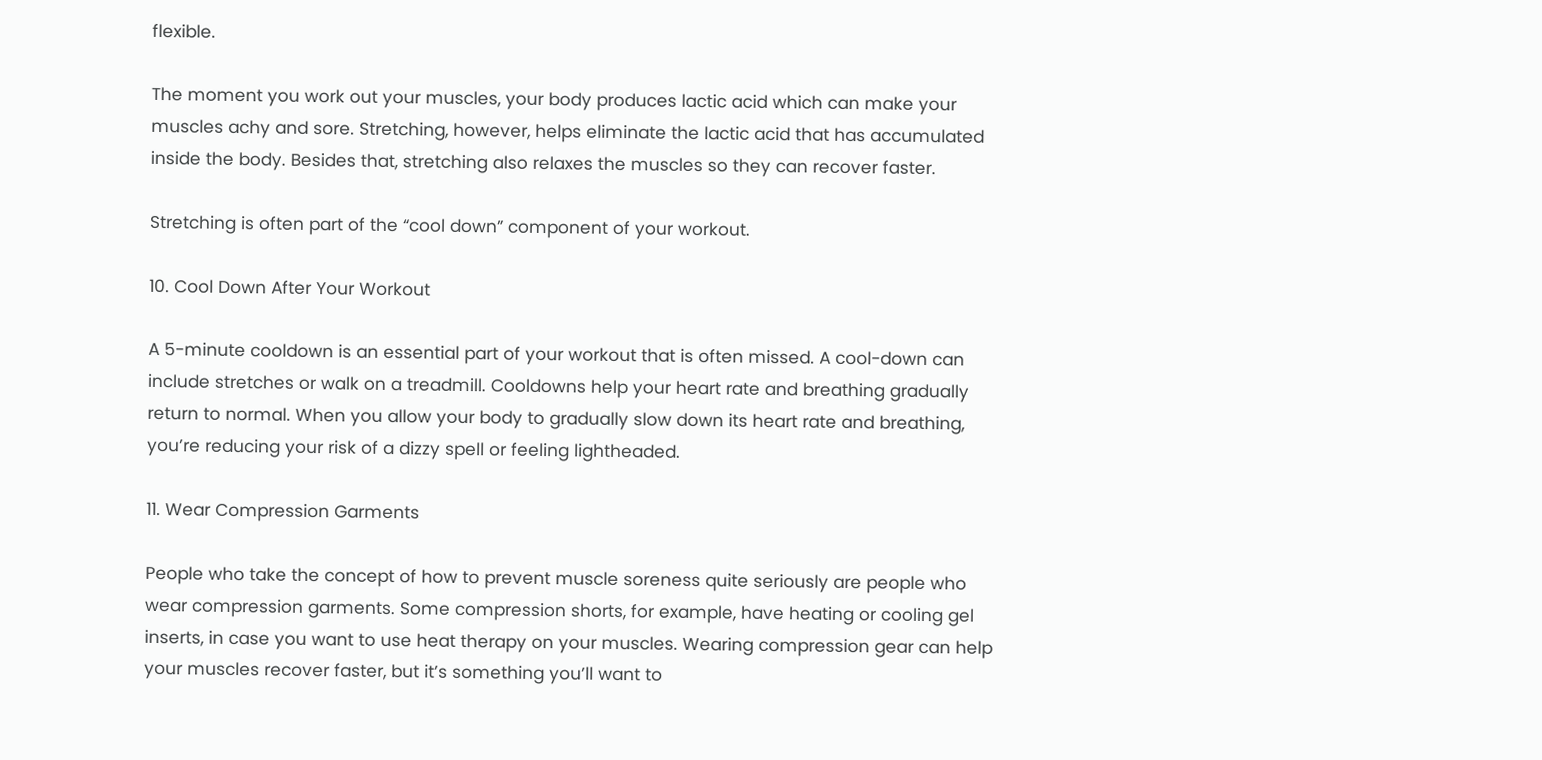flexible.

The moment you work out your muscles, your body produces lactic acid which can make your muscles achy and sore. Stretching, however, helps eliminate the lactic acid that has accumulated inside the body. Besides that, stretching also relaxes the muscles so they can recover faster.

Stretching is often part of the “cool down” component of your workout.

10. Cool Down After Your Workout

A 5-minute cooldown is an essential part of your workout that is often missed. A cool-down can include stretches or walk on a treadmill. Cooldowns help your heart rate and breathing gradually return to normal. When you allow your body to gradually slow down its heart rate and breathing, you’re reducing your risk of a dizzy spell or feeling lightheaded.

11. Wear Compression Garments

People who take the concept of how to prevent muscle soreness quite seriously are people who wear compression garments. Some compression shorts, for example, have heating or cooling gel inserts, in case you want to use heat therapy on your muscles. Wearing compression gear can help your muscles recover faster, but it’s something you’ll want to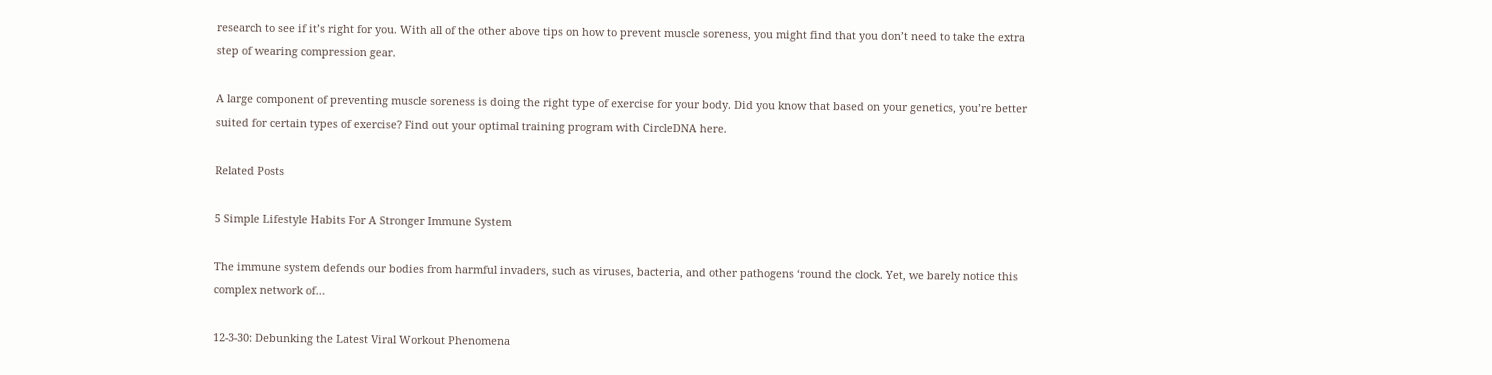research to see if it’s right for you. With all of the other above tips on how to prevent muscle soreness, you might find that you don’t need to take the extra step of wearing compression gear.

A large component of preventing muscle soreness is doing the right type of exercise for your body. Did you know that based on your genetics, you’re better suited for certain types of exercise? Find out your optimal training program with CircleDNA here.

Related Posts

5 Simple Lifestyle Habits For A Stronger Immune System

The immune system defends our bodies from harmful invaders, such as viruses, bacteria, and other pathogens ‘round the clock. Yet, we barely notice this complex network of…

12-3-30: Debunking the Latest Viral Workout Phenomena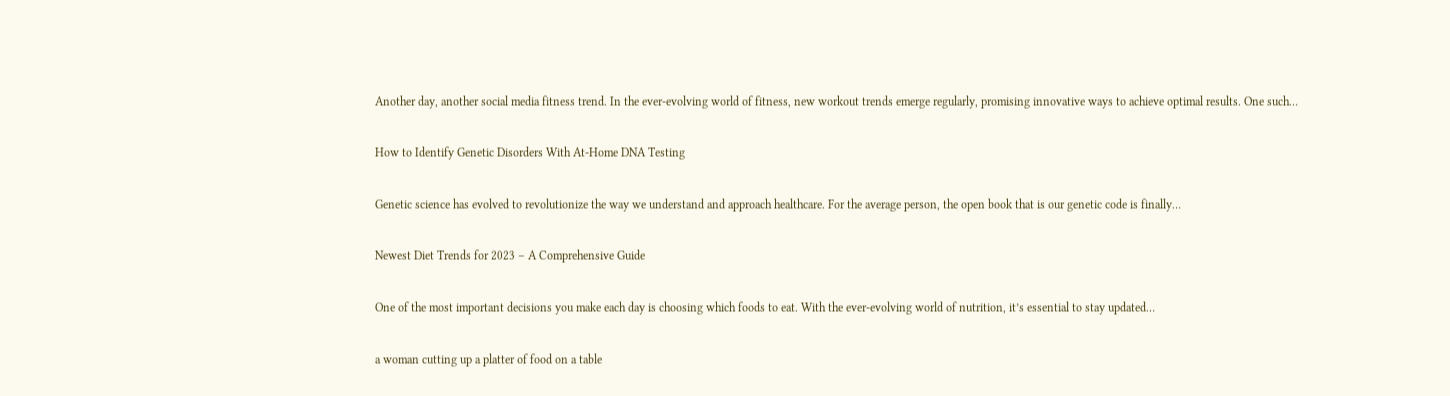Another day, another social media fitness trend. In the ever-evolving world of fitness, new workout trends emerge regularly, promising innovative ways to achieve optimal results. One such…

How to Identify Genetic Disorders With At-Home DNA Testing

Genetic science has evolved to revolutionize the way we understand and approach healthcare. For the average person, the open book that is our genetic code is finally…

Newest Diet Trends for 2023 – A Comprehensive Guide

One of the most important decisions you make each day is choosing which foods to eat. With the ever-evolving world of nutrition, it’s essential to stay updated…

a woman cutting up a platter of food on a table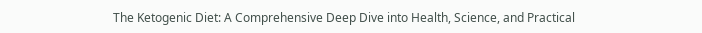The Ketogenic Diet: A Comprehensive Deep Dive into Health, Science, and Practical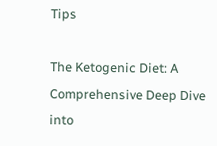Tips

The Ketogenic Diet: A Comprehensive Deep Dive into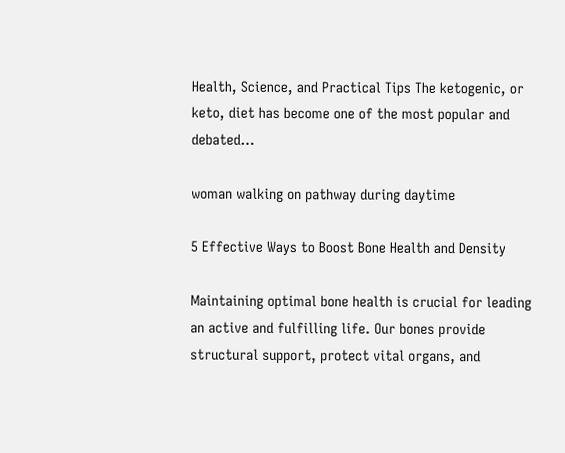Health, Science, and Practical Tips The ketogenic, or keto, diet has become one of the most popular and debated…

woman walking on pathway during daytime

5 Effective Ways to Boost Bone Health and Density

Maintaining optimal bone health is crucial for leading an active and fulfilling life. Our bones provide structural support, protect vital organs, and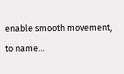enable smooth movement, to name…